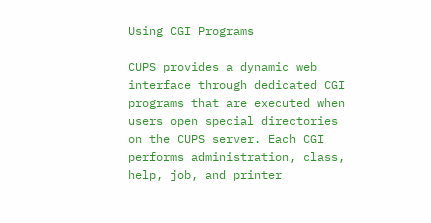Using CGI Programs

CUPS provides a dynamic web interface through dedicated CGI programs that are executed when users open special directories on the CUPS server. Each CGI performs administration, class, help, job, and printer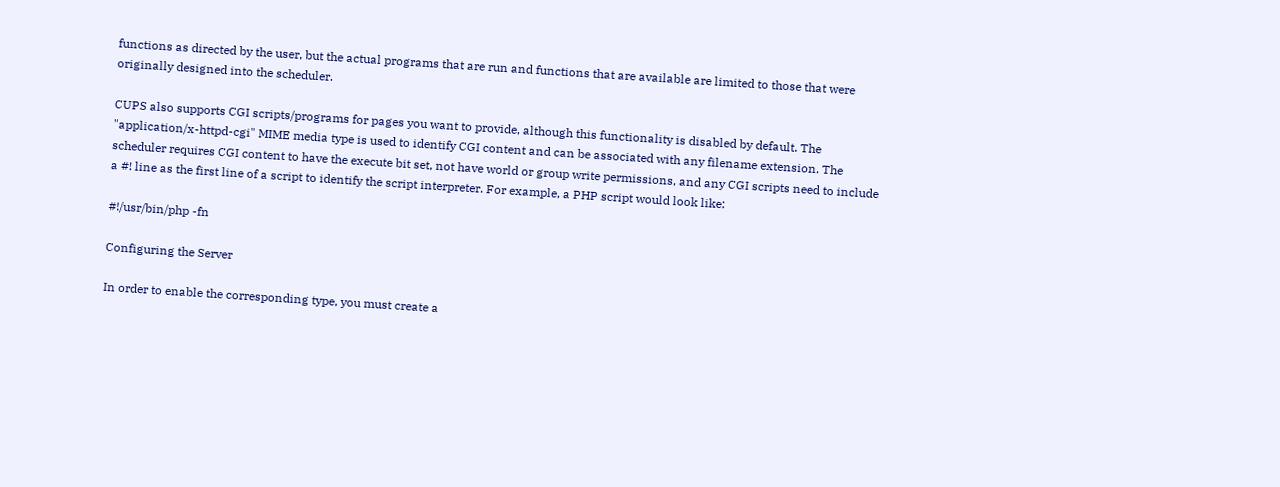functions as directed by the user, but the actual programs that are run and functions that are available are limited to those that were originally designed into the scheduler.

CUPS also supports CGI scripts/programs for pages you want to provide, although this functionality is disabled by default. The "application/x-httpd-cgi" MIME media type is used to identify CGI content and can be associated with any filename extension. The scheduler requires CGI content to have the execute bit set, not have world or group write permissions, and any CGI scripts need to include a #! line as the first line of a script to identify the script interpreter. For example, a PHP script would look like:

#!/usr/bin/php -fn

Configuring the Server

In order to enable the corresponding type, you must create a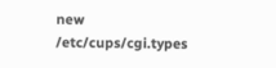new /etc/cups/cgi.types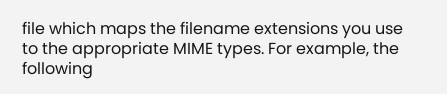file which maps the filename extensions you use to the appropriate MIME types. For example, the following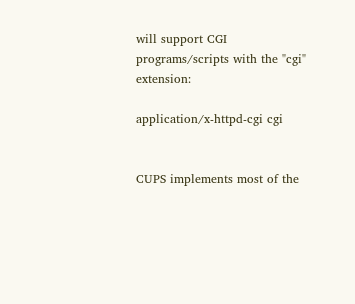will support CGI programs/scripts with the "cgi" extension:

application/x-httpd-cgi cgi


CUPS implements most of the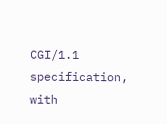CGI/1.1 specification, with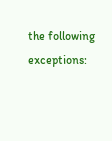the following exceptions: